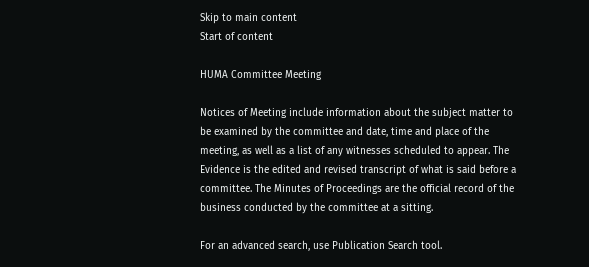Skip to main content
Start of content

HUMA Committee Meeting

Notices of Meeting include information about the subject matter to be examined by the committee and date, time and place of the meeting, as well as a list of any witnesses scheduled to appear. The Evidence is the edited and revised transcript of what is said before a committee. The Minutes of Proceedings are the official record of the business conducted by the committee at a sitting.

For an advanced search, use Publication Search tool.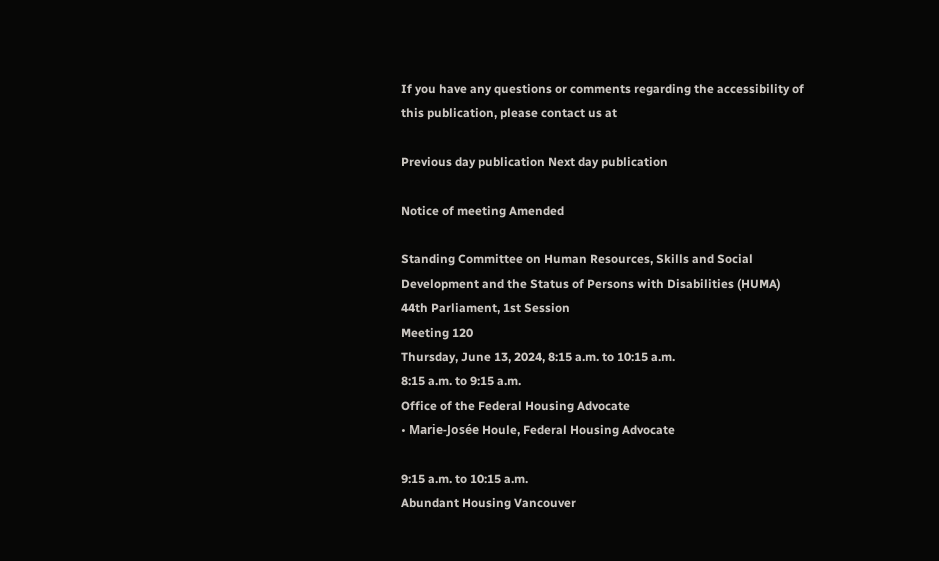If you have any questions or comments regarding the accessibility of this publication, please contact us at

Previous day publication Next day publication

Notice of meeting Amended

Standing Committee on Human Resources, Skills and Social Development and the Status of Persons with Disabilities (HUMA)
44th Parliament, 1st Session
Meeting 120
Thursday, June 13, 2024, 8:15 a.m. to 10:15 a.m.
8:15 a.m. to 9:15 a.m.
Office of the Federal Housing Advocate
• Marie-Josée Houle, Federal Housing Advocate

9:15 a.m. to 10:15 a.m.
Abundant Housing Vancouver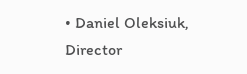• Daniel Oleksiuk, Director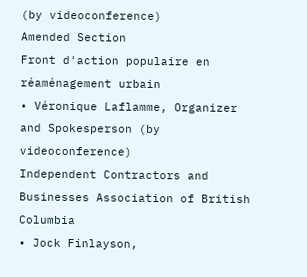(by videoconference)
Amended Section
Front d'action populaire en réaménagement urbain
• Véronique Laflamme, Organizer and Spokesperson (by videoconference)
Independent Contractors and Businesses Association of British Columbia
• Jock Finlayson,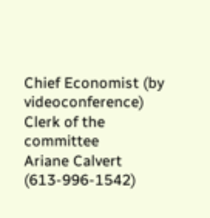Chief Economist (by videoconference)
Clerk of the committee
Ariane Calvert (613-996-1542)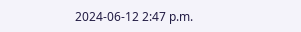2024-06-12 2:47 p.m.